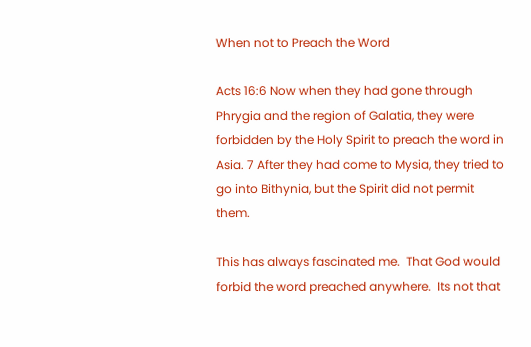When not to Preach the Word

Acts 16:6 Now when they had gone through Phrygia and the region of Galatia, they were forbidden by the Holy Spirit to preach the word in Asia. 7 After they had come to Mysia, they tried to go into Bithynia, but the Spirit did not permit them.

This has always fascinated me.  That God would forbid the word preached anywhere.  Its not that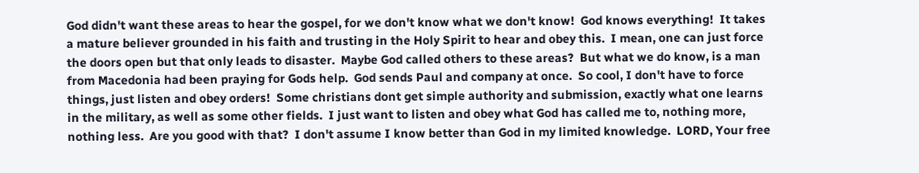God didn't want these areas to hear the gospel, for we don't know what we don't know!  God knows everything!  It takes a mature believer grounded in his faith and trusting in the Holy Spirit to hear and obey this.  I mean, one can just force the doors open but that only leads to disaster.  Maybe God called others to these areas?  But what we do know, is a man from Macedonia had been praying for Gods help.  God sends Paul and company at once.  So cool, I don't have to force things, just listen and obey orders!  Some christians dont get simple authority and submission, exactly what one learns in the military, as well as some other fields.  I just want to listen and obey what God has called me to, nothing more, nothing less.  Are you good with that?  I don't assume I know better than God in my limited knowledge.  LORD, Your free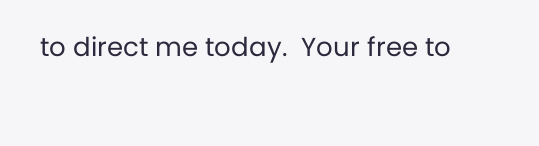to direct me today.  Your free to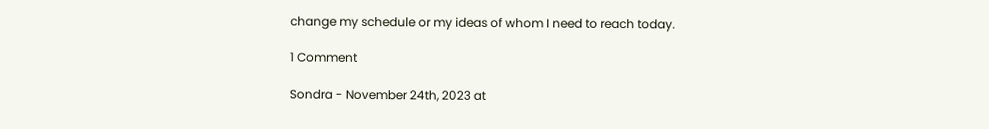change my schedule or my ideas of whom I need to reach today.

1 Comment

Sondra - November 24th, 2023 at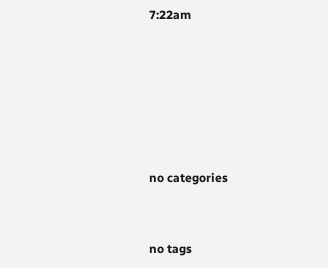7:22am






no categories


no tags